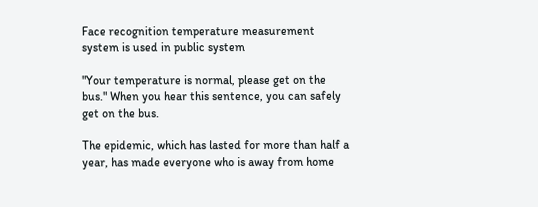Face recognition temperature measurement system is used in public system

"Your temperature is normal, please get on the bus." When you hear this sentence, you can safely get on the bus.

The epidemic, which has lasted for more than half a year, has made everyone who is away from home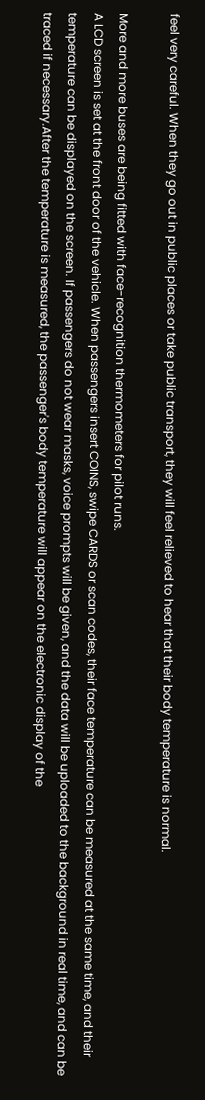feel very careful. When they go out in public places or take public transport, they will feel relieved to hear that their body temperature is normal.

More and more buses are being fitted with face-recognition thermometers for pilot runs.
A LCD screen is set at the front door of the vehicle. When passengers insert COINS, swipe CARDS or scan codes, their face temperature can be measured at the same time, and their temperature can be displayed on the screen. If passengers do not wear masks, voice prompts will be given, and the data will be uploaded to the background in real time, and can be traced if necessary.After the temperature is measured, the passenger's body temperature will appear on the electronic display of the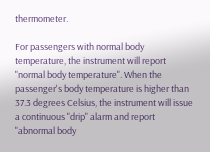thermometer.

For passengers with normal body temperature, the instrument will report "normal body temperature". When the passenger's body temperature is higher than 37.3 degrees Celsius, the instrument will issue a continuous "drip" alarm and report "abnormal body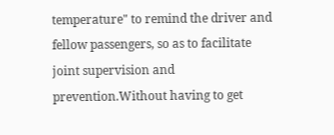temperature" to remind the driver and fellow passengers, so as to facilitate joint supervision and prevention.Without having to get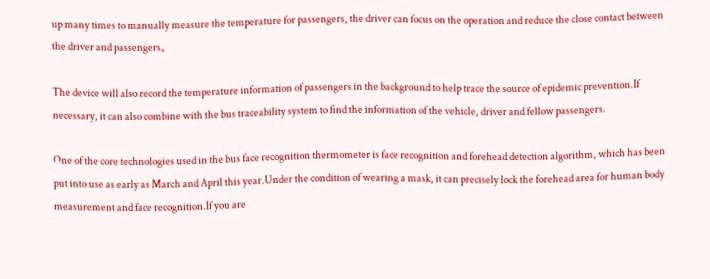up many times to manually measure the temperature for passengers, the driver can focus on the operation and reduce the close contact between the driver and passengers。

The device will also record the temperature information of passengers in the background to help trace the source of epidemic prevention.If necessary, it can also combine with the bus traceability system to find the information of the vehicle, driver and fellow passengers.

One of the core technologies used in the bus face recognition thermometer is face recognition and forehead detection algorithm, which has been put into use as early as March and April this year.Under the condition of wearing a mask, it can precisely lock the forehead area for human body measurement and face recognition.If you are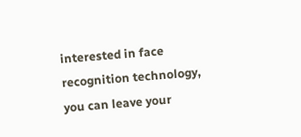interested in face recognition technology, you can leave your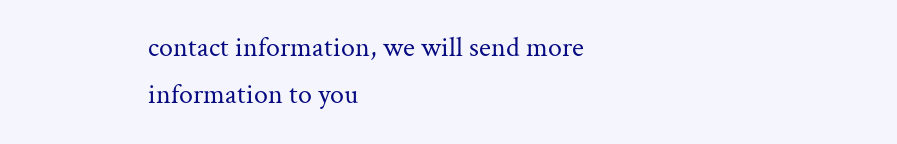contact information, we will send more information to you